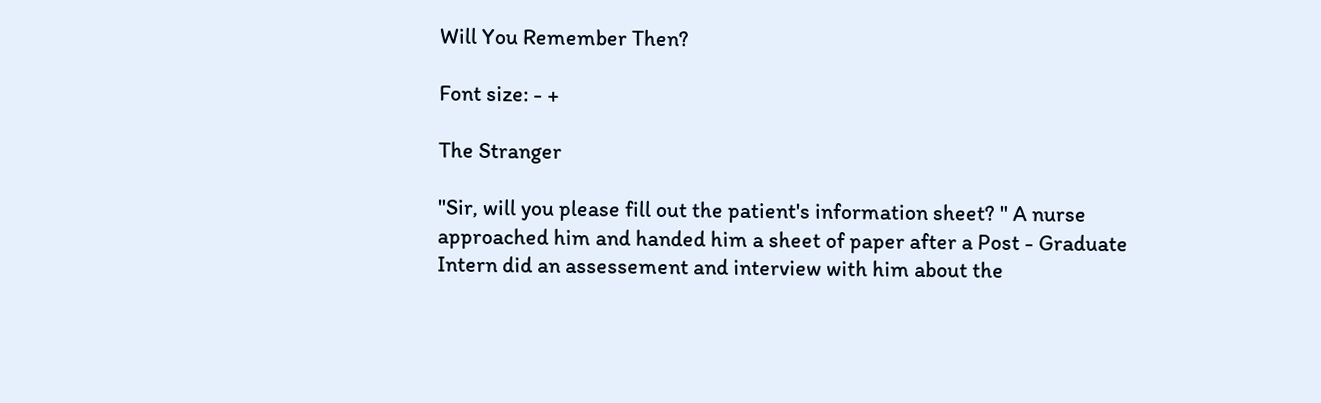Will You Remember Then?

Font size: - +

The Stranger

"Sir, will you please fill out the patient's information sheet? " A nurse approached him and handed him a sheet of paper after a Post - Graduate Intern did an assessement and interview with him about the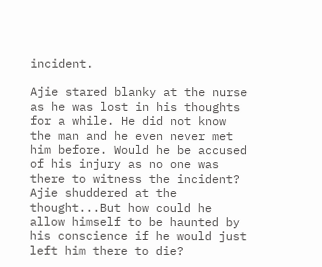incident.

Ajie stared blanky at the nurse as he was lost in his thoughts for a while. He did not know  the man and he even never met him before. Would he be accused of his injury as no one was there to witness the incident? Ajie shuddered at the thought...But how could he allow himself to be haunted by his conscience if he would just left him there to die?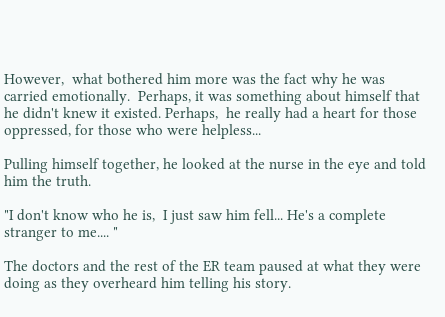However,  what bothered him more was the fact why he was carried emotionally.  Perhaps, it was something about himself that he didn't knew it existed. Perhaps,  he really had a heart for those oppressed, for those who were helpless...

Pulling himself together, he looked at the nurse in the eye and told him the truth.

"I don't know who he is,  I just saw him fell... He's a complete stranger to me.... "

The doctors and the rest of the ER team paused at what they were doing as they overheard him telling his story.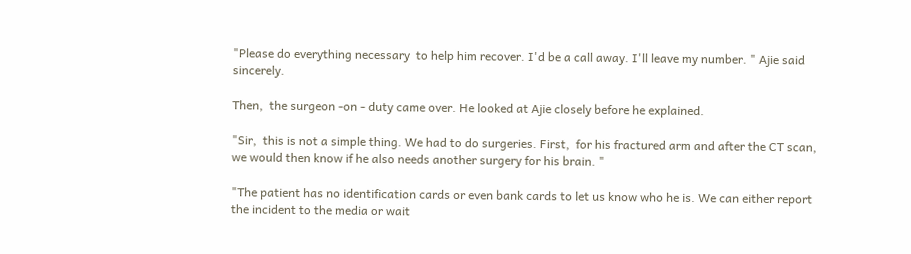"Please do everything necessary  to help him recover. I'd be a call away. I'll leave my number. " Ajie said sincerely.

Then,  the surgeon -on - duty came over. He looked at Ajie closely before he explained.

"Sir,  this is not a simple thing. We had to do surgeries. First,  for his fractured arm and after the CT scan,  we would then know if he also needs another surgery for his brain. "

"The patient has no identification cards or even bank cards to let us know who he is. We can either report the incident to the media or wait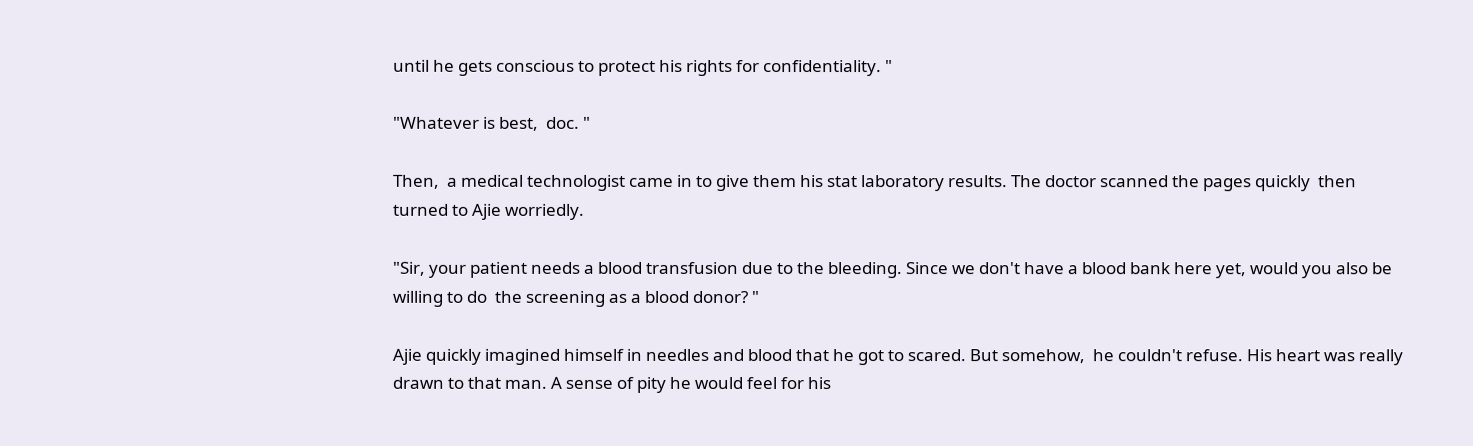until he gets conscious to protect his rights for confidentiality. "

"Whatever is best,  doc. "

Then,  a medical technologist came in to give them his stat laboratory results. The doctor scanned the pages quickly  then turned to Ajie worriedly.

"Sir, your patient needs a blood transfusion due to the bleeding. Since we don't have a blood bank here yet, would you also be willing to do  the screening as a blood donor? "

Ajie quickly imagined himself in needles and blood that he got to scared. But somehow,  he couldn't refuse. His heart was really drawn to that man. A sense of pity he would feel for his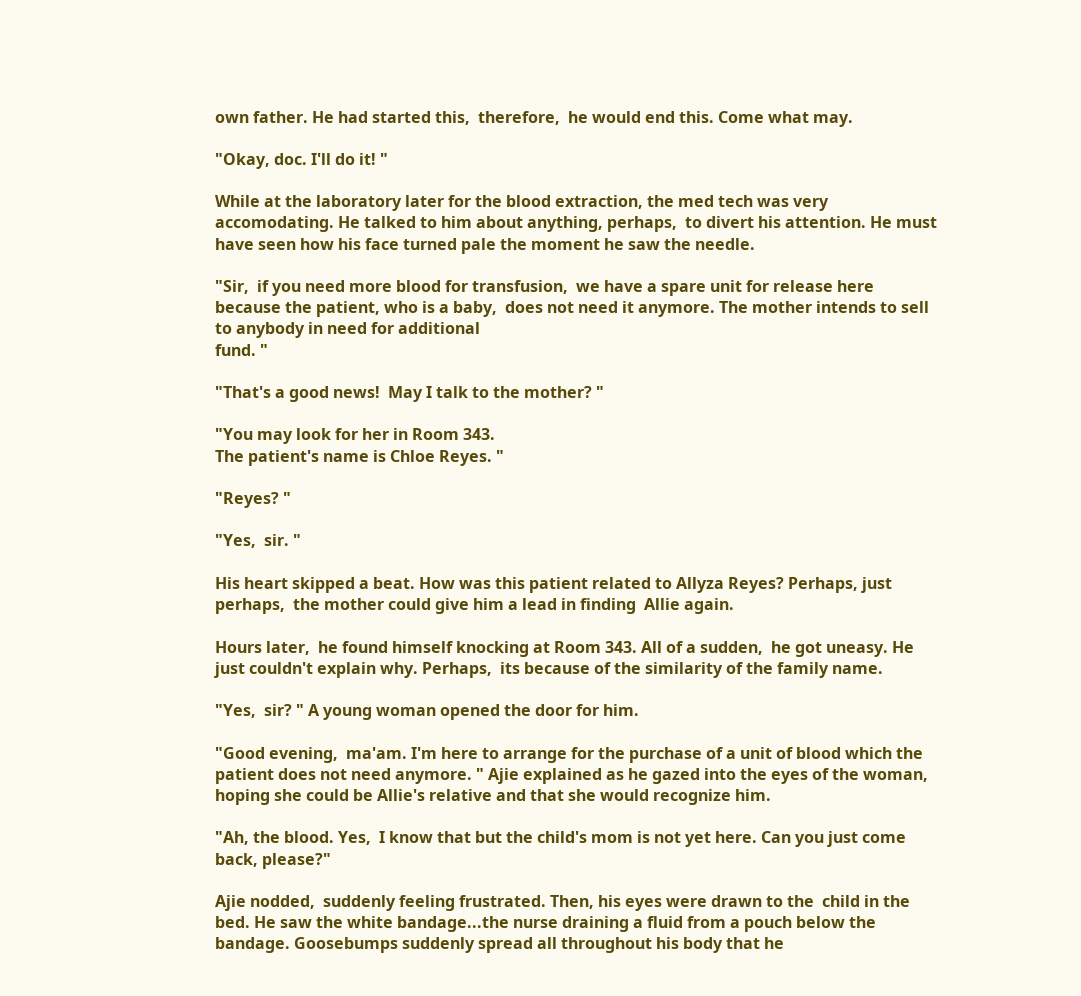own father. He had started this,  therefore,  he would end this. Come what may.

"Okay, doc. I'll do it! "

While at the laboratory later for the blood extraction, the med tech was very accomodating. He talked to him about anything, perhaps,  to divert his attention. He must have seen how his face turned pale the moment he saw the needle.

"Sir,  if you need more blood for transfusion,  we have a spare unit for release here because the patient, who is a baby,  does not need it anymore. The mother intends to sell to anybody in need for additional
fund. "

"That's a good news!  May I talk to the mother? "

"You may look for her in Room 343.
The patient's name is Chloe Reyes. "

"Reyes? "

"Yes,  sir. "

His heart skipped a beat. How was this patient related to Allyza Reyes? Perhaps, just perhaps,  the mother could give him a lead in finding  Allie again.

Hours later,  he found himself knocking at Room 343. All of a sudden,  he got uneasy. He just couldn't explain why. Perhaps,  its because of the similarity of the family name.

"Yes,  sir? " A young woman opened the door for him.

"Good evening,  ma'am. I'm here to arrange for the purchase of a unit of blood which the patient does not need anymore. " Ajie explained as he gazed into the eyes of the woman,  hoping she could be Allie's relative and that she would recognize him.

"Ah, the blood. Yes,  I know that but the child's mom is not yet here. Can you just come back, please?"

Ajie nodded,  suddenly feeling frustrated. Then, his eyes were drawn to the  child in the bed. He saw the white bandage...the nurse draining a fluid from a pouch below the bandage. Goosebumps suddenly spread all throughout his body that he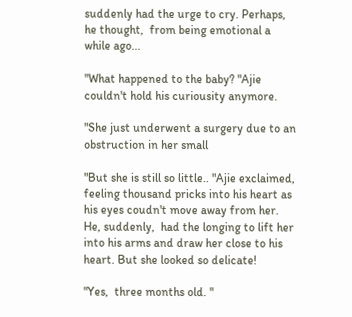suddenly had the urge to cry. Perhaps,  he thought,  from being emotional a while ago...

"What happened to the baby? "Ajie couldn't hold his curiousity anymore.

"She just underwent a surgery due to an obstruction in her small

"But she is still so little.. "Ajie exclaimed,  feeling thousand pricks into his heart as his eyes coudn't move away from her. He, suddenly,  had the longing to lift her into his arms and draw her close to his heart. But she looked so delicate!

"Yes,  three months old. "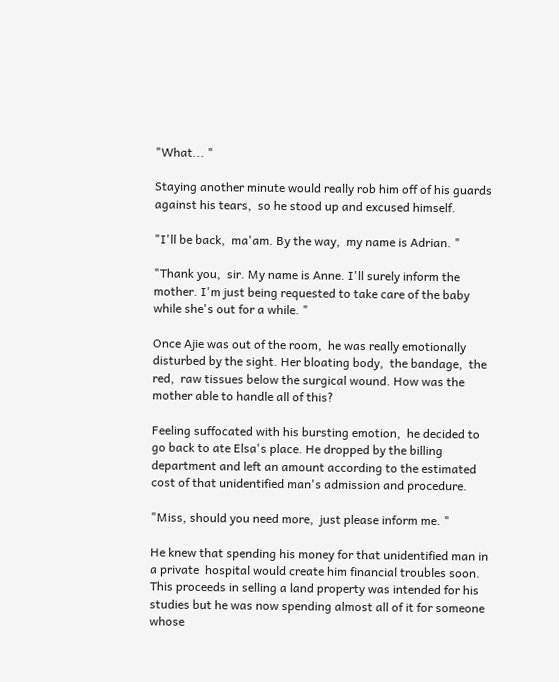"What... "

Staying another minute would really rob him off of his guards against his tears,  so he stood up and excused himself.

"I'll be back,  ma'am. By the way,  my name is Adrian. "

"Thank you,  sir. My name is Anne. I'll surely inform the mother. I'm just being requested to take care of the baby while she's out for a while. "

Once Ajie was out of the room,  he was really emotionally disturbed by the sight. Her bloating body,  the bandage,  the red,  raw tissues below the surgical wound. How was the mother able to handle all of this?

Feeling suffocated with his bursting emotion,  he decided to go back to ate Elsa's place. He dropped by the billing department and left an amount according to the estimated cost of that unidentified man's admission and procedure.

"Miss, should you need more,  just please inform me. "

He knew that spending his money for that unidentified man in a private  hospital would create him financial troubles soon. This proceeds in selling a land property was intended for his studies but he was now spending almost all of it for someone whose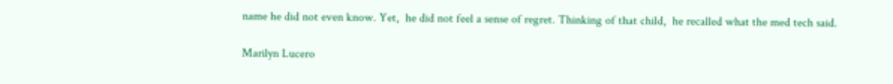name he did not even know. Yet,  he did not feel a sense of regret. Thinking of that child,  he recalled what the med tech said.

Marilyn Lucero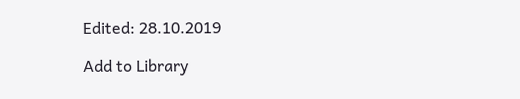Edited: 28.10.2019

Add to Library